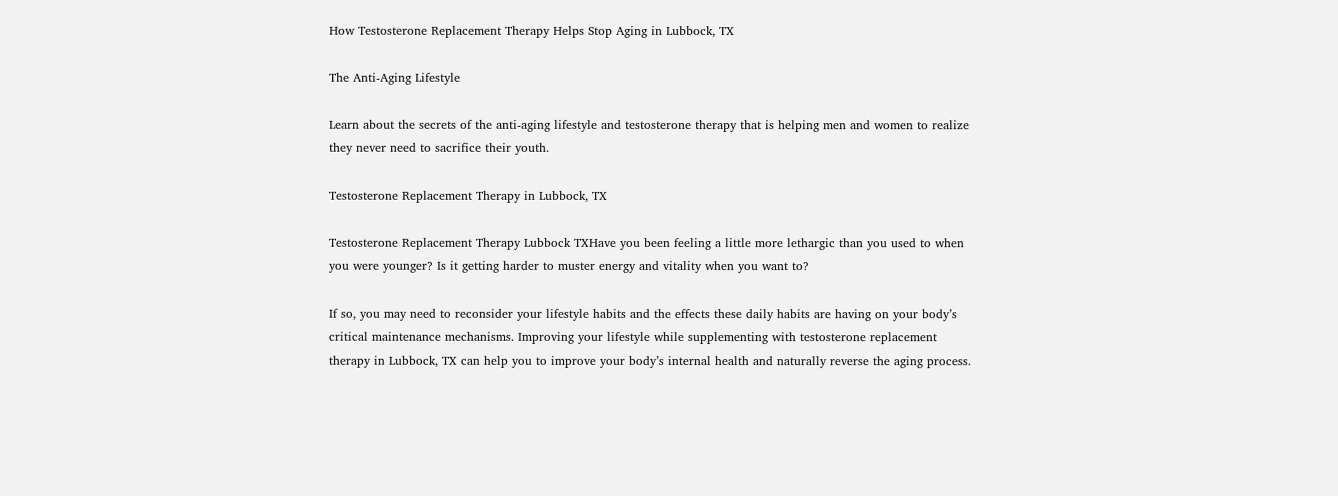How Testosterone Replacement Therapy Helps Stop Aging in Lubbock, TX

The Anti-Aging Lifestyle

Learn about the secrets of the anti-aging lifestyle and testosterone therapy that is helping men and women to realize they never need to sacrifice their youth.

Testosterone Replacement Therapy in Lubbock, TX

Testosterone Replacement Therapy Lubbock TXHave you been feeling a little more lethargic than you used to when you were younger? Is it getting harder to muster energy and vitality when you want to?

If so, you may need to reconsider your lifestyle habits and the effects these daily habits are having on your body’s critical maintenance mechanisms. Improving your lifestyle while supplementing with testosterone replacement therapy in Lubbock, TX can help you to improve your body’s internal health and naturally reverse the aging process.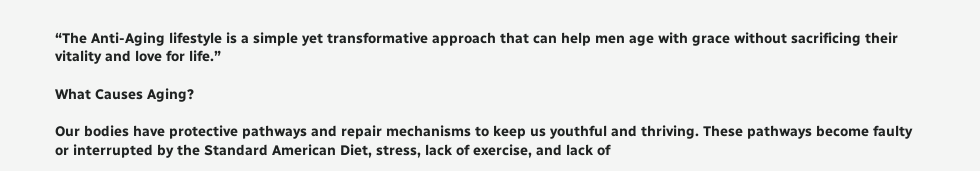“The Anti-Aging lifestyle is a simple yet transformative approach that can help men age with grace without sacrificing their vitality and love for life.”

What Causes Aging?

Our bodies have protective pathways and repair mechanisms to keep us youthful and thriving. These pathways become faulty or interrupted by the Standard American Diet, stress, lack of exercise, and lack of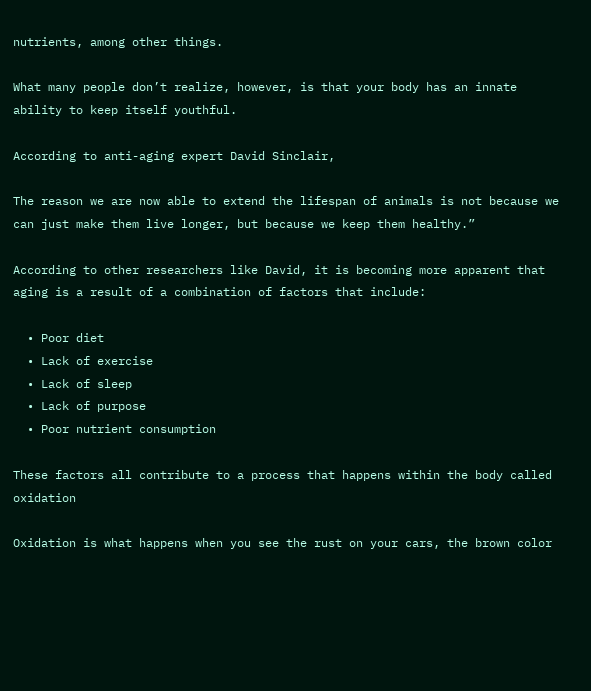nutrients, among other things.

What many people don’t realize, however, is that your body has an innate ability to keep itself youthful.

According to anti-aging expert David Sinclair,

The reason we are now able to extend the lifespan of animals is not because we can just make them live longer, but because we keep them healthy.”

According to other researchers like David, it is becoming more apparent that aging is a result of a combination of factors that include:

  • Poor diet
  • Lack of exercise
  • Lack of sleep
  • Lack of purpose
  • Poor nutrient consumption

These factors all contribute to a process that happens within the body called oxidation

Oxidation is what happens when you see the rust on your cars, the brown color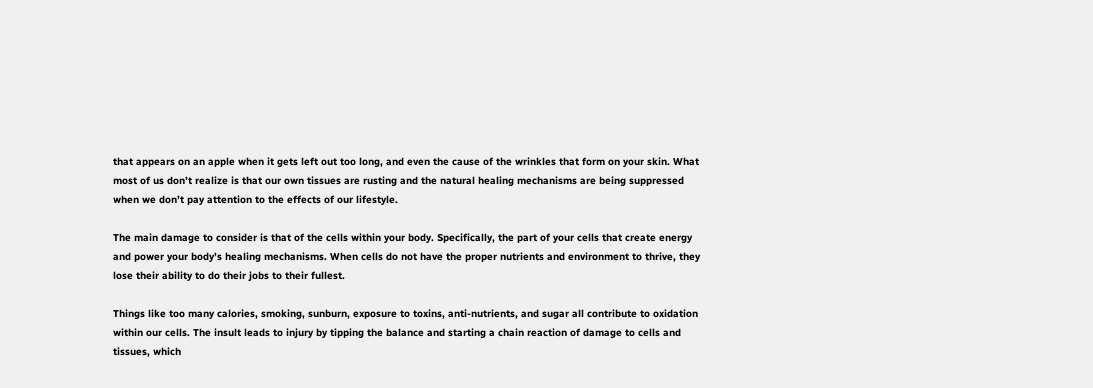that appears on an apple when it gets left out too long, and even the cause of the wrinkles that form on your skin. What most of us don’t realize is that our own tissues are rusting and the natural healing mechanisms are being suppressed when we don’t pay attention to the effects of our lifestyle.

The main damage to consider is that of the cells within your body. Specifically, the part of your cells that create energy and power your body’s healing mechanisms. When cells do not have the proper nutrients and environment to thrive, they lose their ability to do their jobs to their fullest.

Things like too many calories, smoking, sunburn, exposure to toxins, anti-nutrients, and sugar all contribute to oxidation within our cells. The insult leads to injury by tipping the balance and starting a chain reaction of damage to cells and tissues, which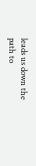leads us down the path to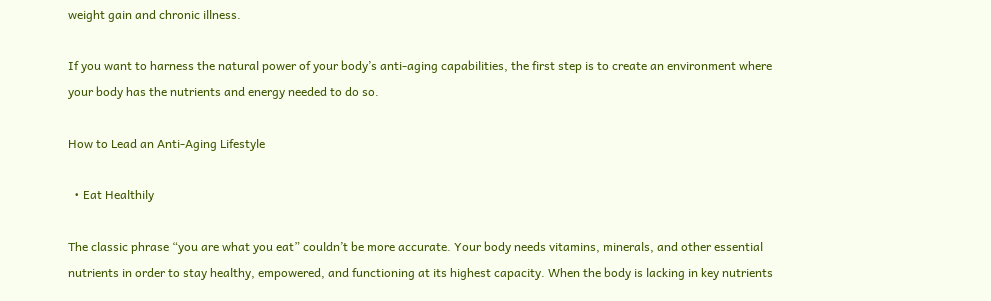weight gain and chronic illness.

If you want to harness the natural power of your body’s anti-aging capabilities, the first step is to create an environment where your body has the nutrients and energy needed to do so.

How to Lead an Anti-Aging Lifestyle

  • Eat Healthily

The classic phrase “you are what you eat” couldn’t be more accurate. Your body needs vitamins, minerals, and other essential nutrients in order to stay healthy, empowered, and functioning at its highest capacity. When the body is lacking in key nutrients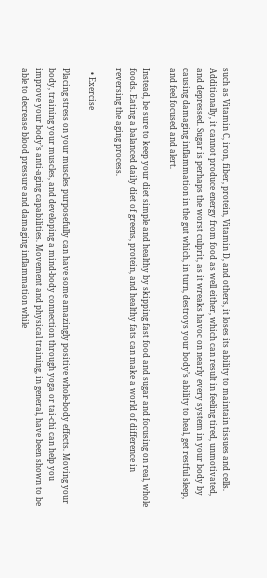such as Vitamin C, iron, fiber, protein, Vitamin D, and others, it loses its ability to maintain tissues and cells. Additionally, it cannot produce energy from food as well either, which can result in feeling tired, unmotivated, and depressed. Sugar is perhaps the worst culprit, as it wreaks havoc on nearly every system in your body by causing damaging inflammation in the gut which, in turn, destroys your body’s ability to heal, get restful sleep, and feel focused and alert.

Instead, be sure to keep your diet simple and healthy by skipping fast food and sugar and focusing on real, whole foods. Eating a balanced daily diet of greens, protein, and healthy fats can make a world of difference in reversing the aging process.

  • Exercise

Placing stress on your muscles purposefully can have some amazingly positive whole-body effects. Moving your body, training your muscles, and developing a mind-body connection through yoga or tai-chi can help you improve your body’s anti-aging capabilities. Movement and physical training, in general, have been shown to be able to decrease blood pressure and damaging inflammation while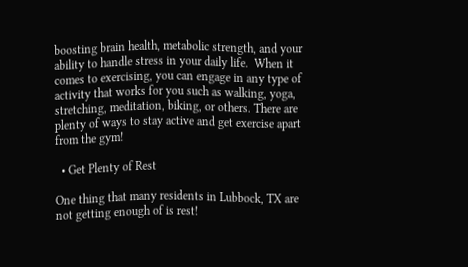boosting brain health, metabolic strength, and your ability to handle stress in your daily life.  When it comes to exercising, you can engage in any type of activity that works for you such as walking, yoga, stretching, meditation, biking, or others. There are plenty of ways to stay active and get exercise apart from the gym!

  • Get Plenty of Rest

One thing that many residents in Lubbock, TX are not getting enough of is rest!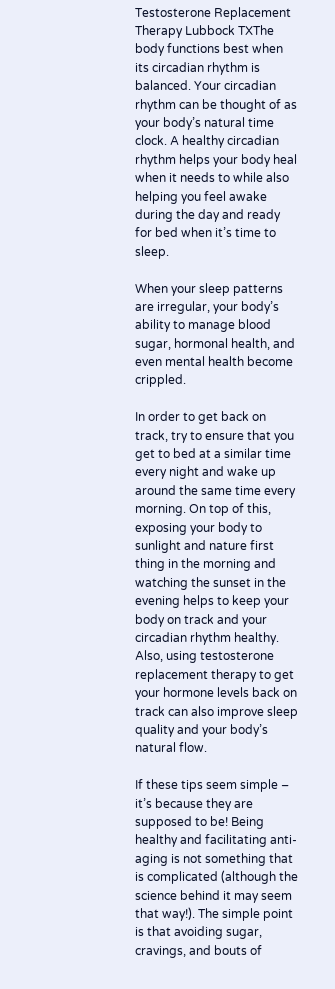Testosterone Replacement Therapy Lubbock TXThe body functions best when its circadian rhythm is balanced. Your circadian rhythm can be thought of as your body’s natural time clock. A healthy circadian rhythm helps your body heal when it needs to while also helping you feel awake during the day and ready for bed when it’s time to sleep.

When your sleep patterns are irregular, your body’s ability to manage blood sugar, hormonal health, and even mental health become crippled.

In order to get back on track, try to ensure that you get to bed at a similar time every night and wake up around the same time every morning. On top of this, exposing your body to sunlight and nature first thing in the morning and watching the sunset in the evening helps to keep your body on track and your circadian rhythm healthy. Also, using testosterone replacement therapy to get your hormone levels back on track can also improve sleep quality and your body’s natural flow.

If these tips seem simple – it’s because they are supposed to be! Being healthy and facilitating anti-aging is not something that is complicated (although the science behind it may seem that way!). The simple point is that avoiding sugar, cravings, and bouts of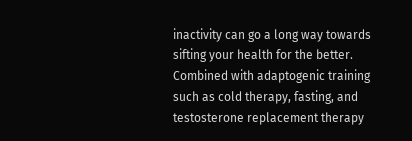inactivity can go a long way towards sifting your health for the better. Combined with adaptogenic training such as cold therapy, fasting, and testosterone replacement therapy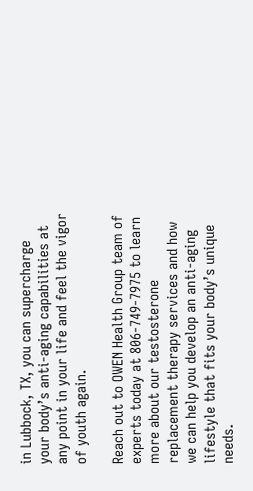in Lubbock, TX, you can supercharge your body’s anti-aging capabilities at any point in your life and feel the vigor of youth again.

Reach out to OWEN Health Group team of experts today at 806-749-7975 to learn more about our testosterone replacement therapy services and how we can help you develop an anti-aging lifestyle that fits your body’s unique needs.